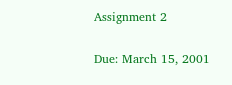Assignment 2

Due: March 15, 2001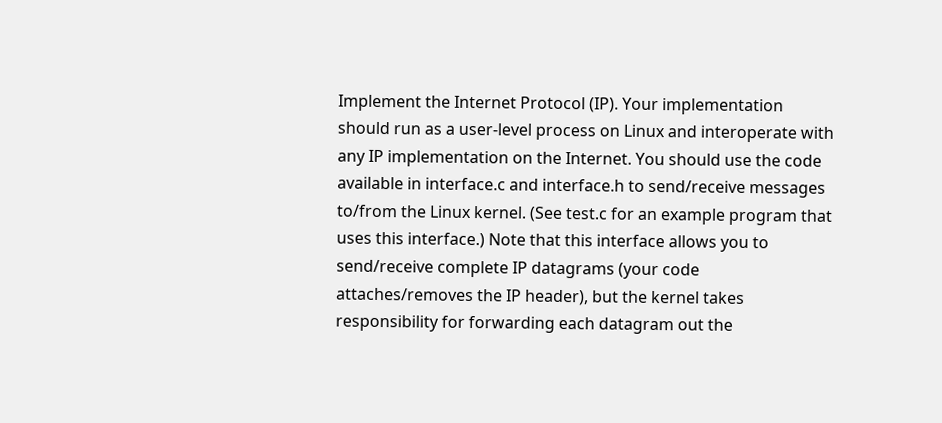Implement the Internet Protocol (IP). Your implementation should run as a user-level process on Linux and interoperate with any IP implementation on the Internet. You should use the code available in interface.c and interface.h to send/receive messages to/from the Linux kernel. (See test.c for an example program that uses this interface.) Note that this interface allows you to send/receive complete IP datagrams (your code attaches/removes the IP header), but the kernel takes responsibility for forwarding each datagram out the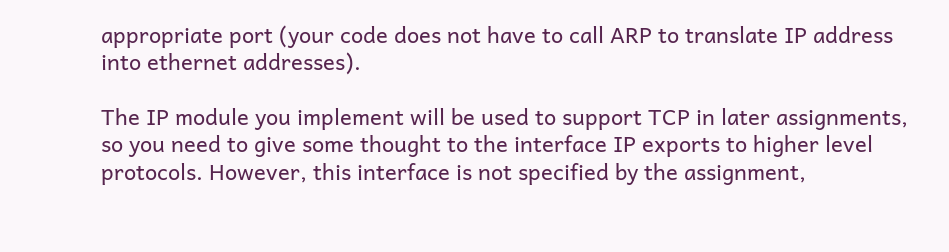appropriate port (your code does not have to call ARP to translate IP address into ethernet addresses).

The IP module you implement will be used to support TCP in later assignments, so you need to give some thought to the interface IP exports to higher level protocols. However, this interface is not specified by the assignment,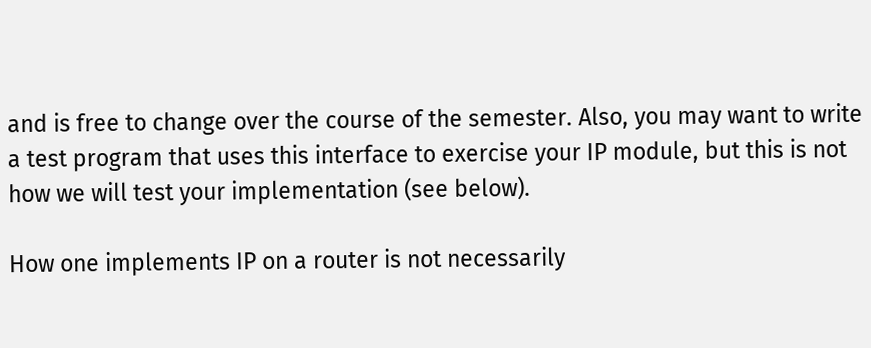and is free to change over the course of the semester. Also, you may want to write a test program that uses this interface to exercise your IP module, but this is not how we will test your implementation (see below).

How one implements IP on a router is not necessarily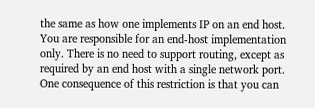the same as how one implements IP on an end host. You are responsible for an end-host implementation only. There is no need to support routing, except as required by an end host with a single network port. One consequence of this restriction is that you can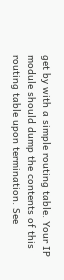get by with a simple routing table. Your IP module should dump the contents of this routing table upon termination. See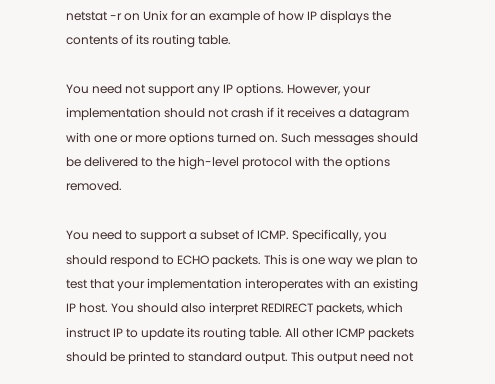netstat -r on Unix for an example of how IP displays the contents of its routing table.

You need not support any IP options. However, your implementation should not crash if it receives a datagram with one or more options turned on. Such messages should be delivered to the high-level protocol with the options removed.

You need to support a subset of ICMP. Specifically, you should respond to ECHO packets. This is one way we plan to test that your implementation interoperates with an existing IP host. You should also interpret REDIRECT packets, which instruct IP to update its routing table. All other ICMP packets should be printed to standard output. This output need not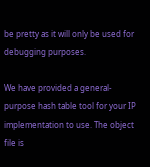be pretty as it will only be used for debugging purposes.

We have provided a general-purpose hash table tool for your IP implementation to use. The object file is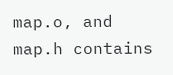map.o, and map.h contains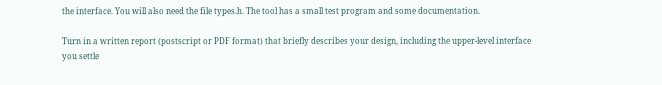the interface. You will also need the file types.h. The tool has a small test program and some documentation.

Turn in a written report (postscript or PDF format) that briefly describes your design, including the upper-level interface you settle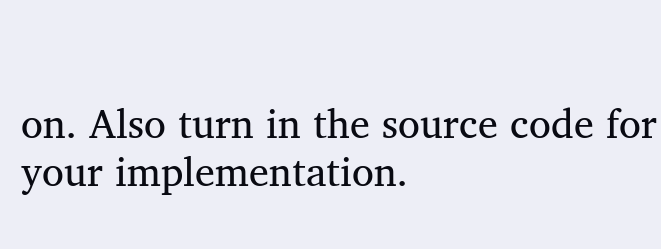on. Also turn in the source code for your implementation.